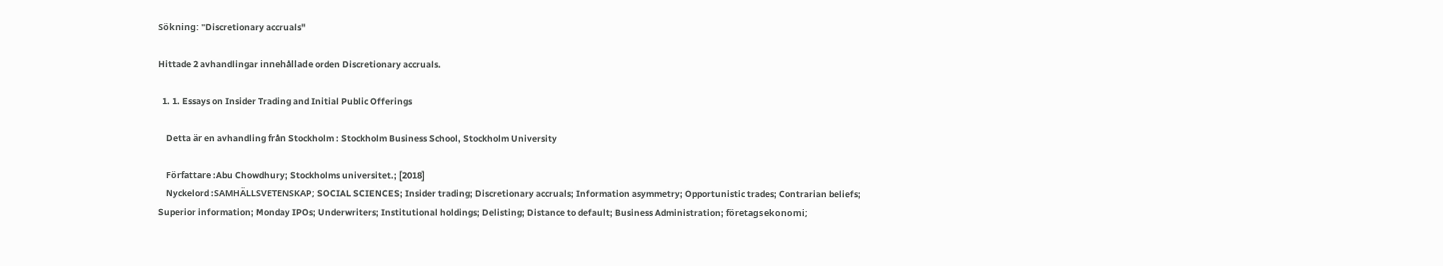Sökning: "Discretionary accruals"

Hittade 2 avhandlingar innehållade orden Discretionary accruals.

  1. 1. Essays on Insider Trading and Initial Public Offerings

    Detta är en avhandling från Stockholm : Stockholm Business School, Stockholm University

    Författare :Abu Chowdhury; Stockholms universitet.; [2018]
    Nyckelord :SAMHÄLLSVETENSKAP; SOCIAL SCIENCES; Insider trading; Discretionary accruals; Information asymmetry; Opportunistic trades; Contrarian beliefs; Superior information; Monday IPOs; Underwriters; Institutional holdings; Delisting; Distance to default; Business Administration; företagsekonomi;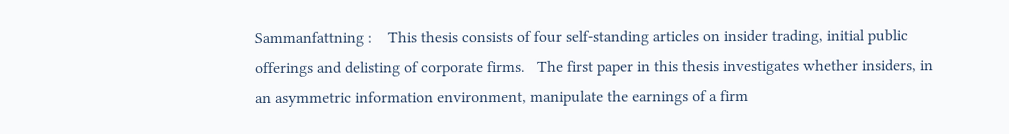Sammanfattning :    This thesis consists of four self-standing articles on insider trading, initial public offerings and delisting of corporate firms.   The first paper in this thesis investigates whether insiders, in an asymmetric information environment, manipulate the earnings of a firm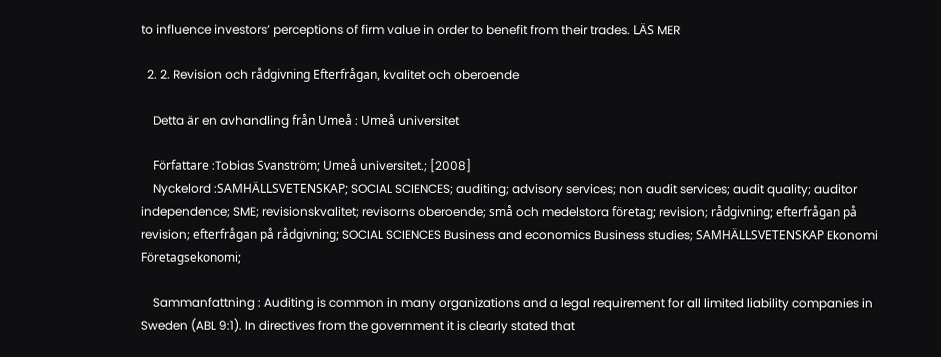to influence investors’ perceptions of firm value in order to benefit from their trades. LÄS MER

  2. 2. Revision och rådgivning Efterfrågan, kvalitet och oberoende

    Detta är en avhandling från Umeå : Umeå universitet

    Författare :Tobias Svanström; Umeå universitet.; [2008]
    Nyckelord :SAMHÄLLSVETENSKAP; SOCIAL SCIENCES; auditing; advisory services; non audit services; audit quality; auditor independence; SME; revisionskvalitet; revisorns oberoende; små och medelstora företag; revision; rådgivning; efterfrågan på revision; efterfrågan på rådgivning; SOCIAL SCIENCES Business and economics Business studies; SAMHÄLLSVETENSKAP Ekonomi Företagsekonomi;

    Sammanfattning : Auditing is common in many organizations and a legal requirement for all limited liability companies in Sweden (ABL 9:1). In directives from the government it is clearly stated that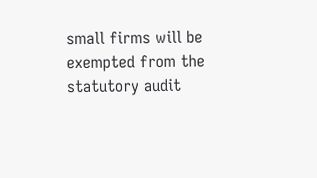small firms will be exempted from the statutory audit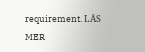requirement. LÄS MER